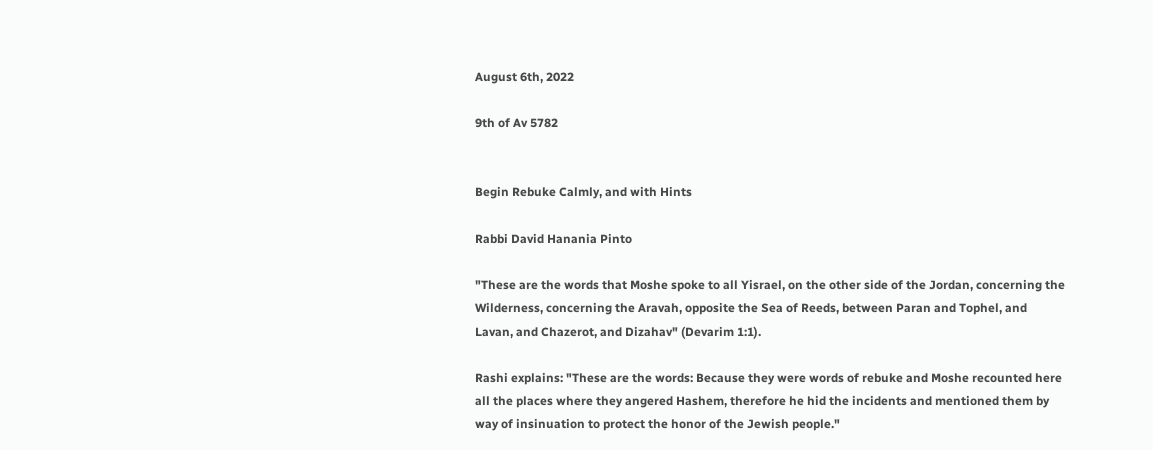August 6th, 2022

9th of Av 5782


Begin Rebuke Calmly, and with Hints

Rabbi David Hanania Pinto

"These are the words that Moshe spoke to all Yisrael, on the other side of the Jordan, concerning the Wilderness, concerning the Aravah, opposite the Sea of Reeds, between Paran and Tophel, and Lavan, and Chazerot, and Dizahav" (Devarim 1:1).

Rashi explains: "These are the words: Because they were words of rebuke and Moshe recounted here all the places where they angered Hashem, therefore he hid the incidents and mentioned them by way of insinuation to protect the honor of the Jewish people."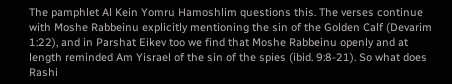The pamphlet Al Kein Yomru Hamoshlim questions this. The verses continue with Moshe Rabbeinu explicitly mentioning the sin of the Golden Calf (Devarim 1:22), and in Parshat Eikev too we find that Moshe Rabbeinu openly and at length reminded Am Yisrael of the sin of the spies (ibid. 9:8-21). So what does Rashi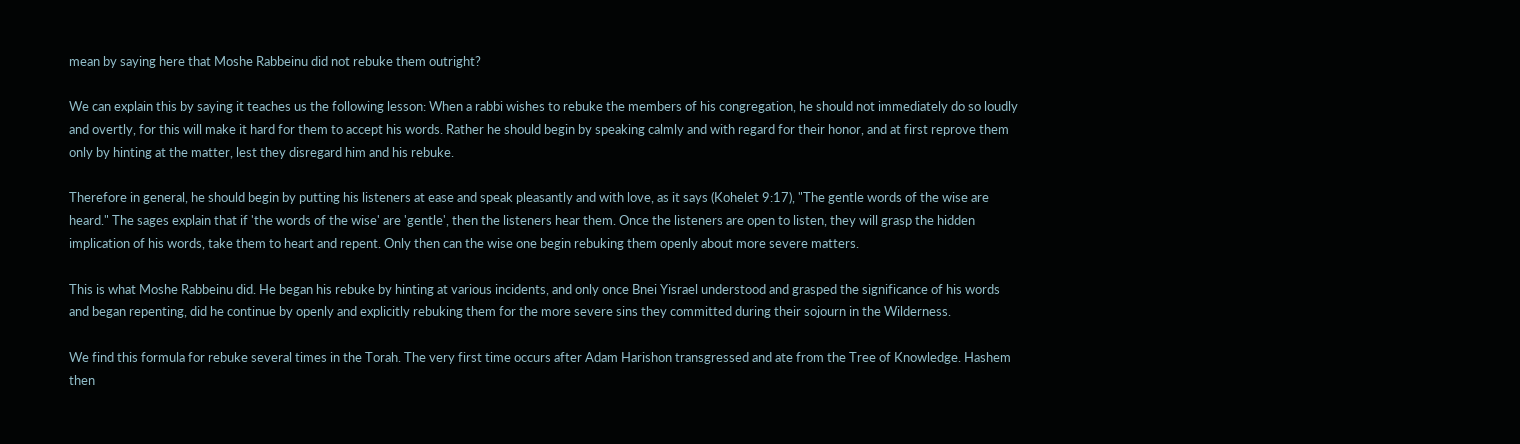mean by saying here that Moshe Rabbeinu did not rebuke them outright?

We can explain this by saying it teaches us the following lesson: When a rabbi wishes to rebuke the members of his congregation, he should not immediately do so loudly and overtly, for this will make it hard for them to accept his words. Rather he should begin by speaking calmly and with regard for their honor, and at first reprove them only by hinting at the matter, lest they disregard him and his rebuke.

Therefore in general, he should begin by putting his listeners at ease and speak pleasantly and with love, as it says (Kohelet 9:17), "The gentle words of the wise are heard." The sages explain that if 'the words of the wise' are 'gentle', then the listeners hear them. Once the listeners are open to listen, they will grasp the hidden implication of his words, take them to heart and repent. Only then can the wise one begin rebuking them openly about more severe matters.

This is what Moshe Rabbeinu did. He began his rebuke by hinting at various incidents, and only once Bnei Yisrael understood and grasped the significance of his words and began repenting, did he continue by openly and explicitly rebuking them for the more severe sins they committed during their sojourn in the Wilderness.

We find this formula for rebuke several times in the Torah. The very first time occurs after Adam Harishon transgressed and ate from the Tree of Knowledge. Hashem then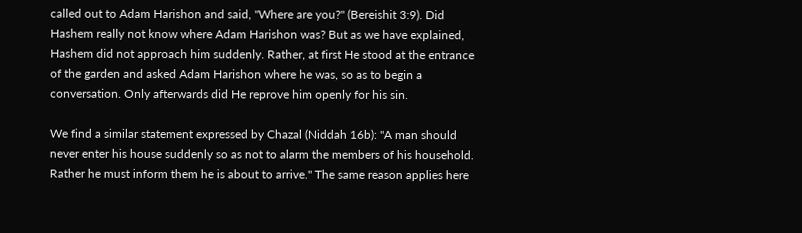called out to Adam Harishon and said, "Where are you?" (Bereishit 3:9). Did Hashem really not know where Adam Harishon was? But as we have explained, Hashem did not approach him suddenly. Rather, at first He stood at the entrance of the garden and asked Adam Harishon where he was, so as to begin a conversation. Only afterwards did He reprove him openly for his sin.

We find a similar statement expressed by Chazal (Niddah 16b): "A man should never enter his house suddenly so as not to alarm the members of his household. Rather he must inform them he is about to arrive." The same reason applies here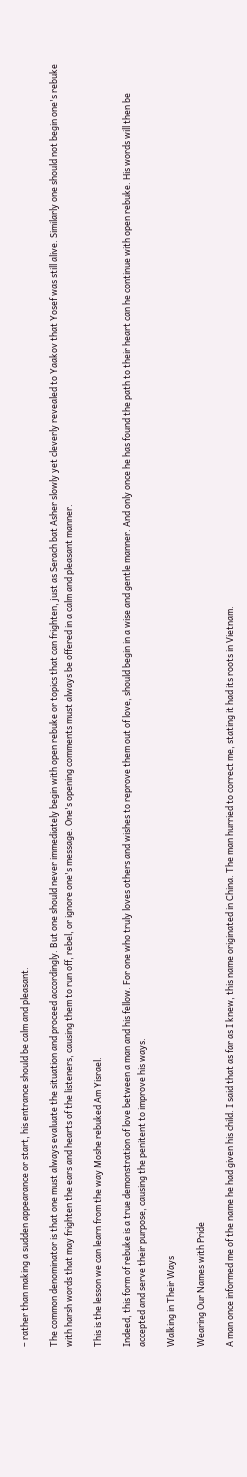– rather than making a sudden appearance or start, his entrance should be calm and pleasant.

The common denominator is that one must always evaluate the situation and proceed accordingly. But one should never immediately begin with open rebuke or topics that can frighten, just as Serach bat Asher slowly yet cleverly revealed to Yaakov that Yosef was still alive. Similarly one should not begin one's rebuke with harsh words that may frighten the ears and hearts of the listeners, causing them to run off, rebel, or ignore one's message. One's opening comments must always be offered in a calm and pleasant manner.

This is the lesson we can learn from the way Moshe rebuked Am Yisrael.

Indeed, this form of rebuke is a true demonstration of love between a man and his fellow. For one who truly loves others and wishes to reprove them out of love, should begin in a wise and gentle manner. And only once he has found the path to their heart can he continue with open rebuke. His words will then be accepted and serve their purpose, causing the penitent to improve his ways.

Walking in Their Ways

Wearing Our Names with Pride

A man once informed me of the name he had given his child. I said that as far as I knew, this name originated in China. The man hurried to correct me, stating it had its roots in Vietnam.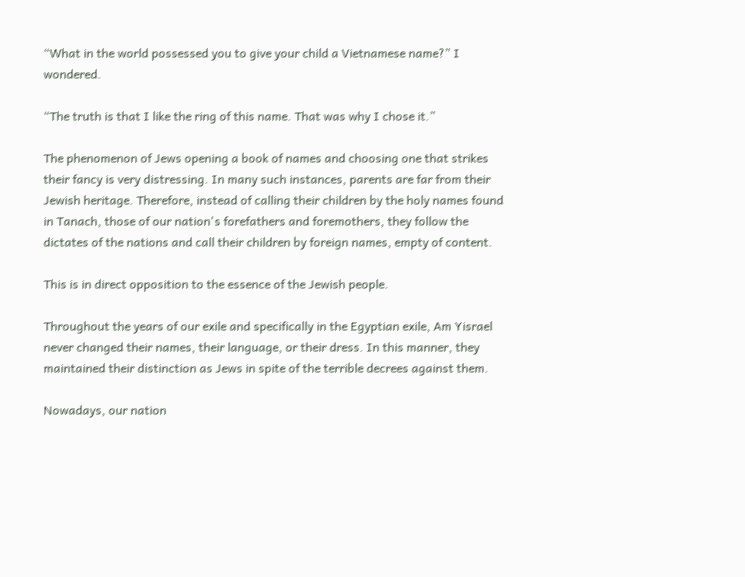“What in the world possessed you to give your child a Vietnamese name?” I wondered.

“The truth is that I like the ring of this name. That was why I chose it.”

The phenomenon of Jews opening a book of names and choosing one that strikes their fancy is very distressing. In many such instances, parents are far from their Jewish heritage. Therefore, instead of calling their children by the holy names found in Tanach, those of our nation's forefathers and foremothers, they follow the dictates of the nations and call their children by foreign names, empty of content.

This is in direct opposition to the essence of the Jewish people.

Throughout the years of our exile and specifically in the Egyptian exile, Am Yisrael never changed their names, their language, or their dress. In this manner, they maintained their distinction as Jews in spite of the terrible decrees against them.

Nowadays, our nation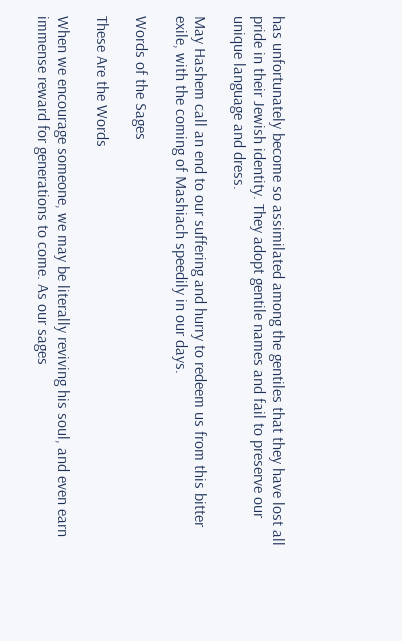has unfortunately become so assimilated among the gentiles that they have lost all pride in their Jewish identity. They adopt gentile names and fail to preserve our unique language and dress.

May Hashem call an end to our suffering and hurry to redeem us from this bitter exile, with the coming of Mashiach speedily in our days.

Words of the Sages

These Are the Words

When we encourage someone, we may be literally reviving his soul, and even earn immense reward for generations to come. As our sages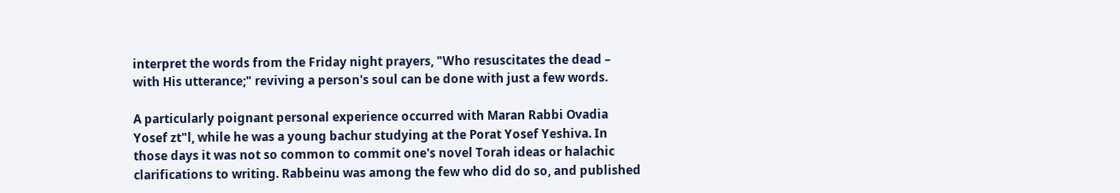interpret the words from the Friday night prayers, "Who resuscitates the dead – with His utterance;" reviving a person's soul can be done with just a few words.

A particularly poignant personal experience occurred with Maran Rabbi Ovadia Yosef zt"l, while he was a young bachur studying at the Porat Yosef Yeshiva. In those days it was not so common to commit one's novel Torah ideas or halachic clarifications to writing. Rabbeinu was among the few who did do so, and published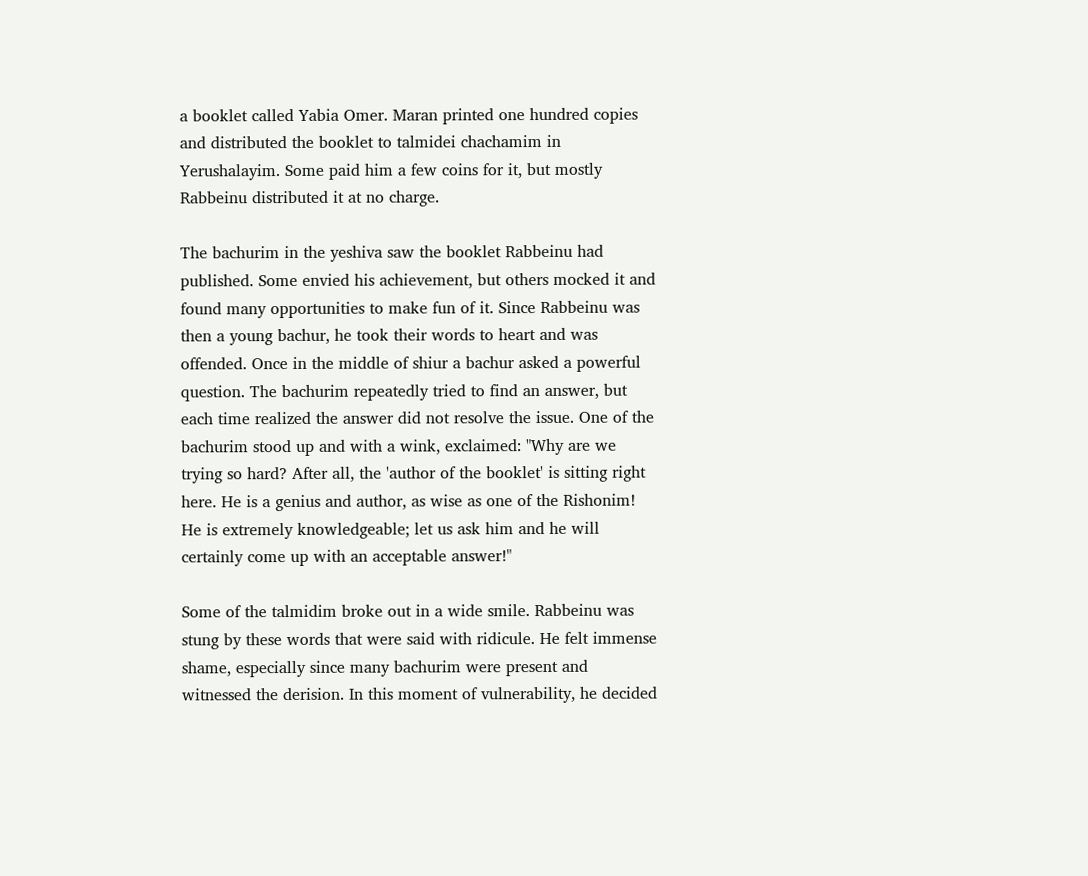a booklet called Yabia Omer. Maran printed one hundred copies and distributed the booklet to talmidei chachamim in Yerushalayim. Some paid him a few coins for it, but mostly Rabbeinu distributed it at no charge.

The bachurim in the yeshiva saw the booklet Rabbeinu had published. Some envied his achievement, but others mocked it and found many opportunities to make fun of it. Since Rabbeinu was then a young bachur, he took their words to heart and was offended. Once in the middle of shiur a bachur asked a powerful question. The bachurim repeatedly tried to find an answer, but each time realized the answer did not resolve the issue. One of the bachurim stood up and with a wink, exclaimed: "Why are we trying so hard? After all, the 'author of the booklet' is sitting right here. He is a genius and author, as wise as one of the Rishonim! He is extremely knowledgeable; let us ask him and he will certainly come up with an acceptable answer!"

Some of the talmidim broke out in a wide smile. Rabbeinu was stung by these words that were said with ridicule. He felt immense shame, especially since many bachurim were present and witnessed the derision. In this moment of vulnerability, he decided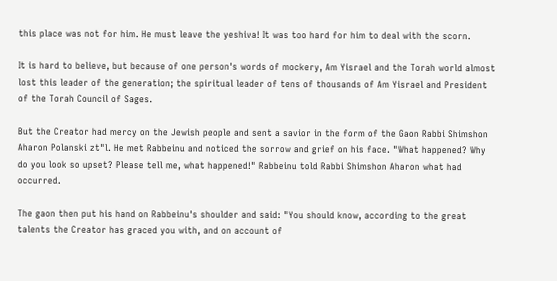this place was not for him. He must leave the yeshiva! It was too hard for him to deal with the scorn.

It is hard to believe, but because of one person's words of mockery, Am Yisrael and the Torah world almost lost this leader of the generation; the spiritual leader of tens of thousands of Am Yisrael and President of the Torah Council of Sages.

But the Creator had mercy on the Jewish people and sent a savior in the form of the Gaon Rabbi Shimshon Aharon Polanski zt"l. He met Rabbeinu and noticed the sorrow and grief on his face. "What happened? Why do you look so upset? Please tell me, what happened!" Rabbeinu told Rabbi Shimshon Aharon what had occurred.

The gaon then put his hand on Rabbeinu's shoulder and said: "You should know, according to the great talents the Creator has graced you with, and on account of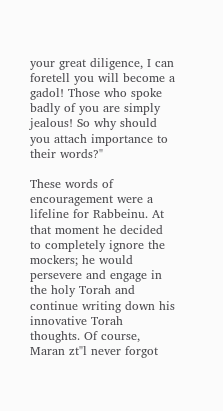your great diligence, I can foretell you will become a gadol! Those who spoke badly of you are simply jealous! So why should you attach importance to their words?"

These words of encouragement were a lifeline for Rabbeinu. At that moment he decided to completely ignore the mockers; he would persevere and engage in the holy Torah and continue writing down his innovative Torah thoughts. Of course, Maran zt"l never forgot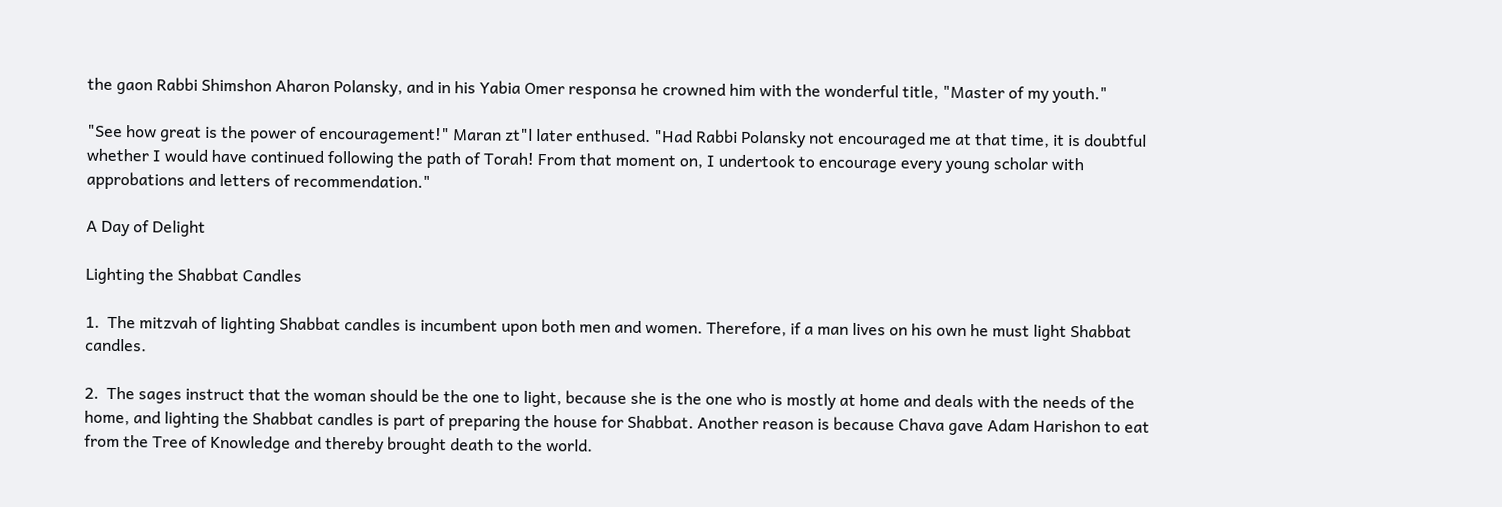the gaon Rabbi Shimshon Aharon Polansky, and in his Yabia Omer responsa he crowned him with the wonderful title, "Master of my youth."

"See how great is the power of encouragement!" Maran zt"l later enthused. "Had Rabbi Polansky not encouraged me at that time, it is doubtful whether I would have continued following the path of Torah! From that moment on, I undertook to encourage every young scholar with approbations and letters of recommendation."

A Day of Delight

Lighting the Shabbat Candles

1.  The mitzvah of lighting Shabbat candles is incumbent upon both men and women. Therefore, if a man lives on his own he must light Shabbat candles.

2.  The sages instruct that the woman should be the one to light, because she is the one who is mostly at home and deals with the needs of the home, and lighting the Shabbat candles is part of preparing the house for Shabbat. Another reason is because Chava gave Adam Harishon to eat from the Tree of Knowledge and thereby brought death to the world.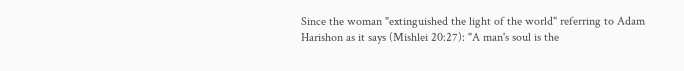Since the woman "extinguished the light of the world" referring to Adam Harishon as it says (Mishlei 20:27): "A man's soul is the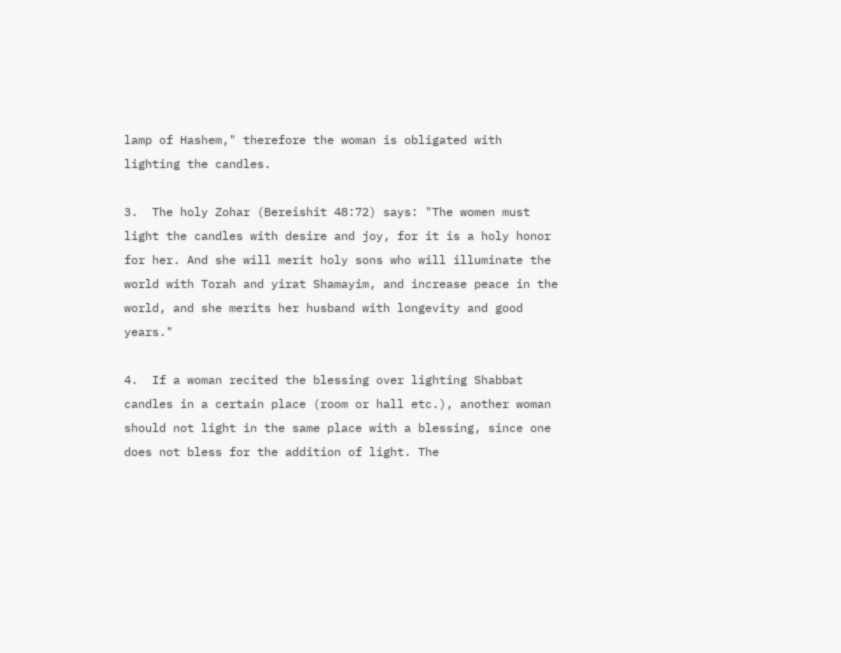lamp of Hashem," therefore the woman is obligated with lighting the candles.

3.  The holy Zohar (Bereishit 48:72) says: "The women must light the candles with desire and joy, for it is a holy honor for her. And she will merit holy sons who will illuminate the world with Torah and yirat Shamayim, and increase peace in the world, and she merits her husband with longevity and good years."

4.  If a woman recited the blessing over lighting Shabbat candles in a certain place (room or hall etc.), another woman should not light in the same place with a blessing, since one does not bless for the addition of light. The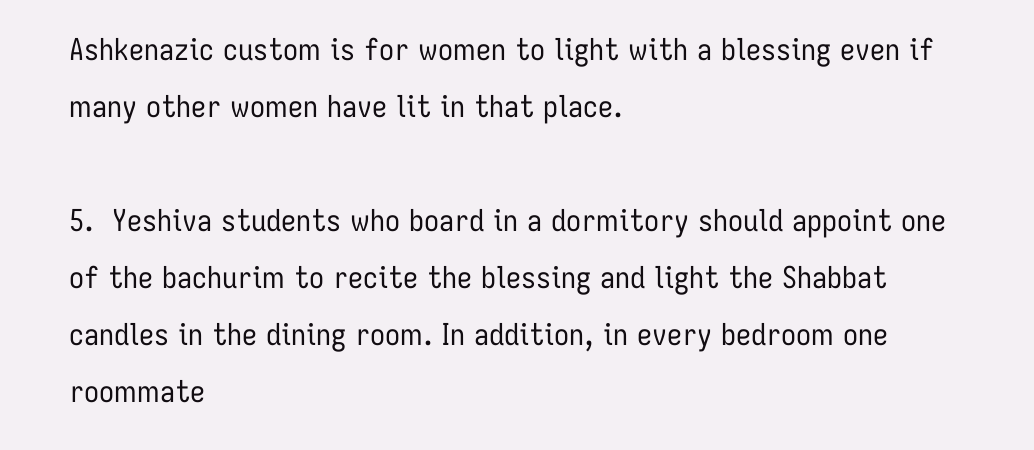Ashkenazic custom is for women to light with a blessing even if many other women have lit in that place.

5.  Yeshiva students who board in a dormitory should appoint one of the bachurim to recite the blessing and light the Shabbat candles in the dining room. In addition, in every bedroom one roommate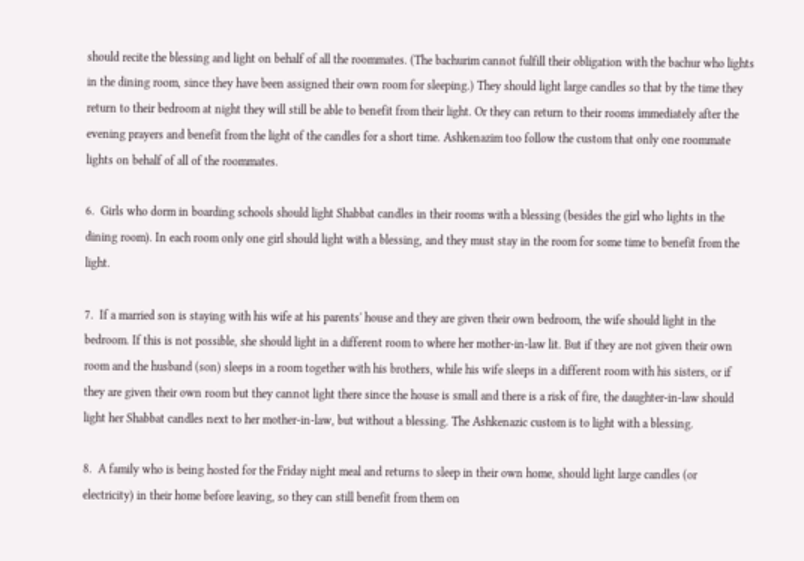should recite the blessing and light on behalf of all the roommates. (The bachurim cannot fulfill their obligation with the bachur who lights in the dining room, since they have been assigned their own room for sleeping.) They should light large candles so that by the time they return to their bedroom at night they will still be able to benefit from their light. Or they can return to their rooms immediately after the evening prayers and benefit from the light of the candles for a short time. Ashkenazim too follow the custom that only one roommate lights on behalf of all of the roommates.

6.  Girls who dorm in boarding schools should light Shabbat candles in their rooms with a blessing (besides the girl who lights in the dining room). In each room only one girl should light with a blessing, and they must stay in the room for some time to benefit from the light.

7.  If a married son is staying with his wife at his parents' house and they are given their own bedroom, the wife should light in the bedroom. If this is not possible, she should light in a different room to where her mother-in-law lit. But if they are not given their own room and the husband (son) sleeps in a room together with his brothers, while his wife sleeps in a different room with his sisters, or if they are given their own room but they cannot light there since the house is small and there is a risk of fire, the daughter-in-law should light her Shabbat candles next to her mother-in-law, but without a blessing. The Ashkenazic custom is to light with a blessing.

8.  A family who is being hosted for the Friday night meal and returns to sleep in their own home, should light large candles (or electricity) in their home before leaving, so they can still benefit from them on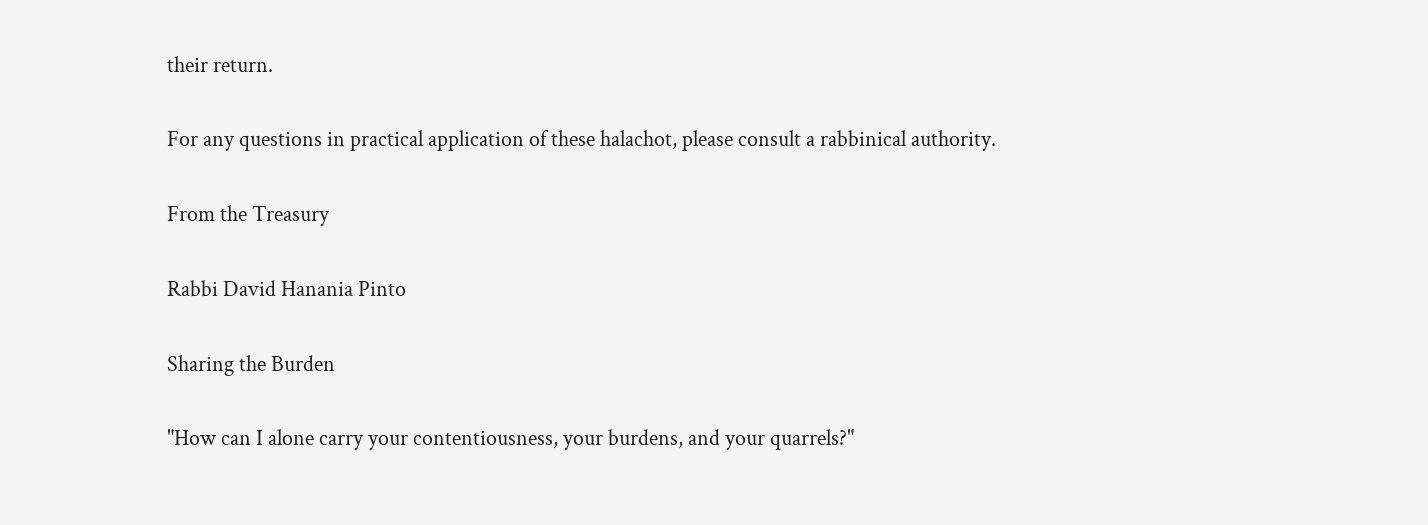their return.

For any questions in practical application of these halachot, please consult a rabbinical authority.

From the Treasury

Rabbi David Hanania Pinto

Sharing the Burden

"How can I alone carry your contentiousness, your burdens, and your quarrels?"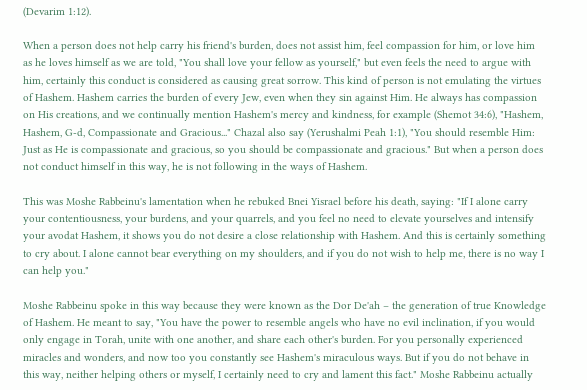(Devarim 1:12).

When a person does not help carry his friend's burden, does not assist him, feel compassion for him, or love him as he loves himself as we are told, "You shall love your fellow as yourself," but even feels the need to argue with him, certainly this conduct is considered as causing great sorrow. This kind of person is not emulating the virtues of Hashem. Hashem carries the burden of every Jew, even when they sin against Him. He always has compassion on His creations, and we continually mention Hashem's mercy and kindness, for example (Shemot 34:6), "Hashem, Hashem, G-d, Compassionate and Gracious..." Chazal also say (Yerushalmi Peah 1:1), "You should resemble Him: Just as He is compassionate and gracious, so you should be compassionate and gracious." But when a person does not conduct himself in this way, he is not following in the ways of Hashem.

This was Moshe Rabbeinu's lamentation when he rebuked Bnei Yisrael before his death, saying: "If I alone carry your contentiousness, your burdens, and your quarrels, and you feel no need to elevate yourselves and intensify your avodat Hashem, it shows you do not desire a close relationship with Hashem. And this is certainly something to cry about. I alone cannot bear everything on my shoulders, and if you do not wish to help me, there is no way I can help you."

Moshe Rabbeinu spoke in this way because they were known as the Dor De'ah – the generation of true Knowledge of Hashem. He meant to say, "You have the power to resemble angels who have no evil inclination, if you would only engage in Torah, unite with one another, and share each other's burden. For you personally experienced miracles and wonders, and now too you constantly see Hashem's miraculous ways. But if you do not behave in this way, neither helping others or myself, I certainly need to cry and lament this fact." Moshe Rabbeinu actually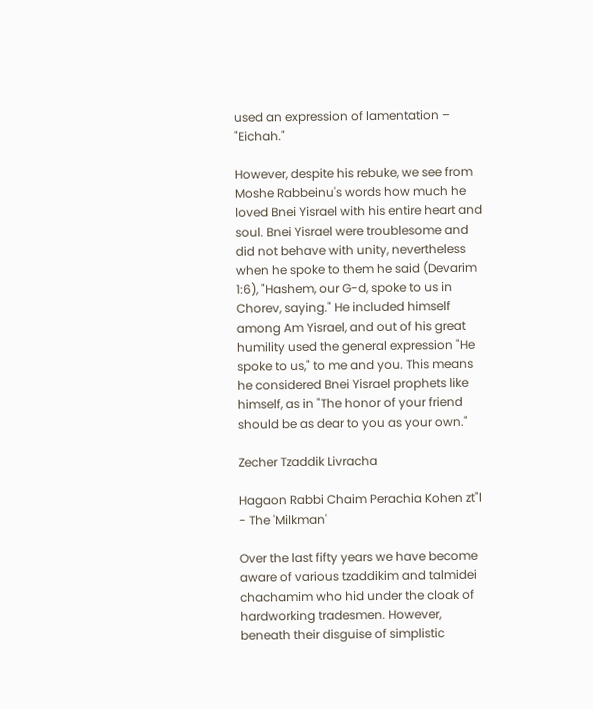used an expression of lamentation – "Eichah."

However, despite his rebuke, we see from Moshe Rabbeinu's words how much he loved Bnei Yisrael with his entire heart and soul. Bnei Yisrael were troublesome and did not behave with unity, nevertheless when he spoke to them he said (Devarim 1:6), "Hashem, our G-d, spoke to us in Chorev, saying." He included himself among Am Yisrael, and out of his great humility used the general expression "He spoke to us," to me and you. This means he considered Bnei Yisrael prophets like himself, as in "The honor of your friend should be as dear to you as your own."

Zecher Tzaddik Livracha

Hagaon Rabbi Chaim Perachia Kohen zt"l - The 'Milkman'

Over the last fifty years we have become aware of various tzaddikim and talmidei chachamim who hid under the cloak of hardworking tradesmen. However, beneath their disguise of simplistic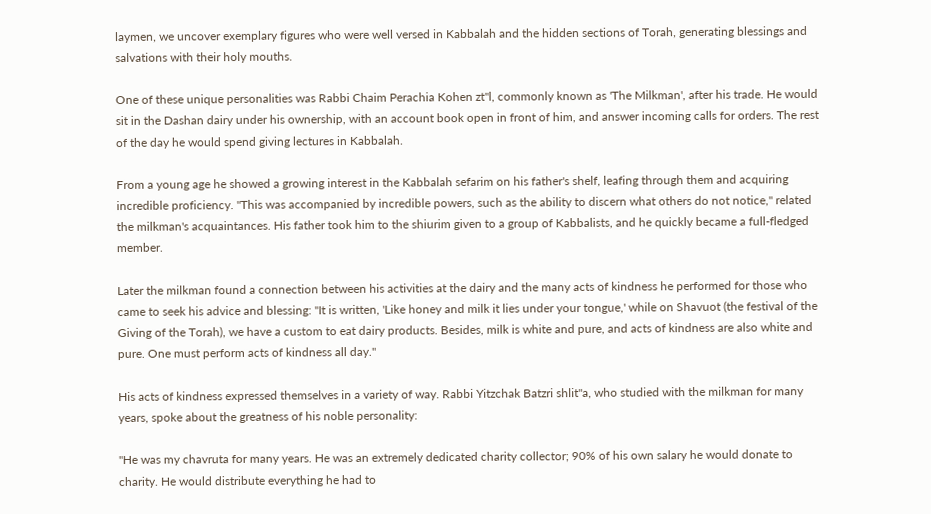laymen, we uncover exemplary figures who were well versed in Kabbalah and the hidden sections of Torah, generating blessings and salvations with their holy mouths.

One of these unique personalities was Rabbi Chaim Perachia Kohen zt"l, commonly known as 'The Milkman', after his trade. He would sit in the Dashan dairy under his ownership, with an account book open in front of him, and answer incoming calls for orders. The rest of the day he would spend giving lectures in Kabbalah.

From a young age he showed a growing interest in the Kabbalah sefarim on his father's shelf, leafing through them and acquiring incredible proficiency. "This was accompanied by incredible powers, such as the ability to discern what others do not notice," related the milkman's acquaintances. His father took him to the shiurim given to a group of Kabbalists, and he quickly became a full-fledged member.

Later the milkman found a connection between his activities at the dairy and the many acts of kindness he performed for those who came to seek his advice and blessing: "It is written, 'Like honey and milk it lies under your tongue,' while on Shavuot (the festival of the Giving of the Torah), we have a custom to eat dairy products. Besides, milk is white and pure, and acts of kindness are also white and pure. One must perform acts of kindness all day."

His acts of kindness expressed themselves in a variety of way. Rabbi Yitzchak Batzri shlit"a, who studied with the milkman for many years, spoke about the greatness of his noble personality:

"He was my chavruta for many years. He was an extremely dedicated charity collector; 90% of his own salary he would donate to charity. He would distribute everything he had to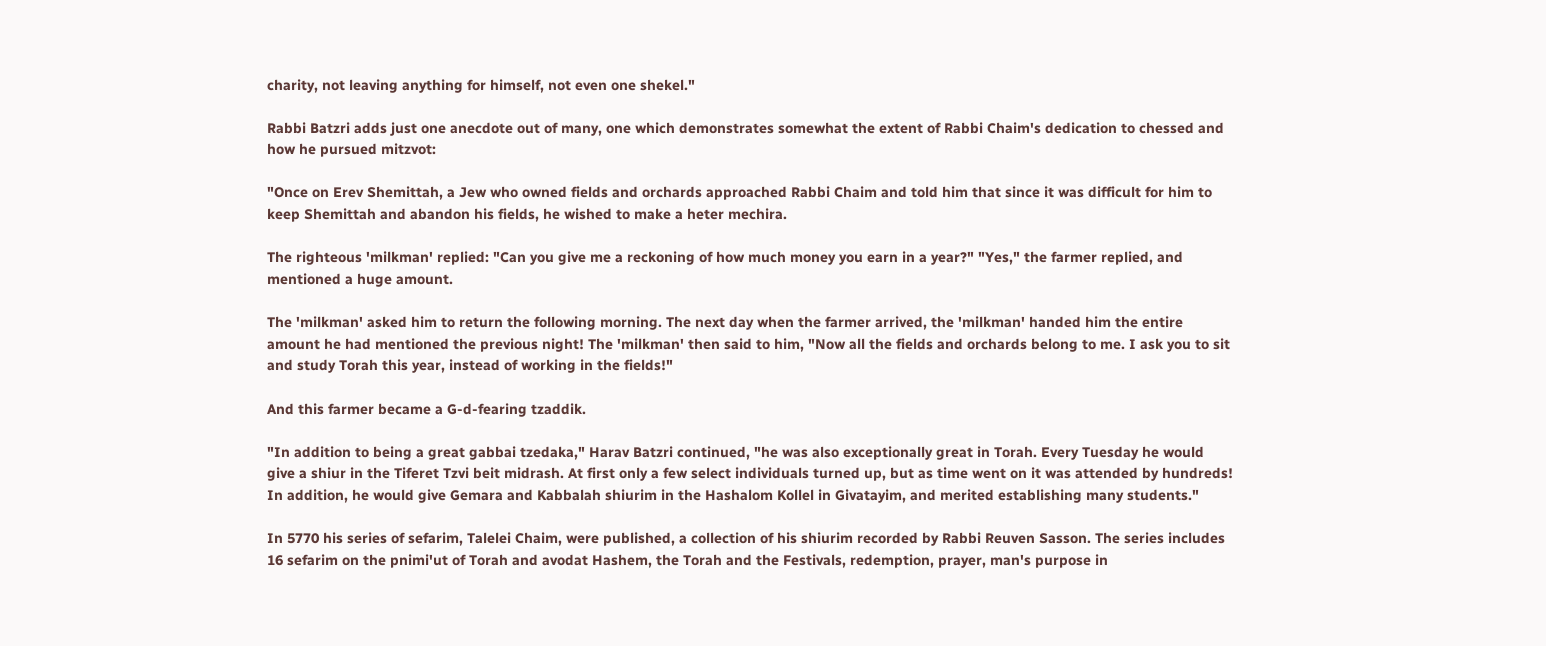charity, not leaving anything for himself, not even one shekel."

Rabbi Batzri adds just one anecdote out of many, one which demonstrates somewhat the extent of Rabbi Chaim's dedication to chessed and how he pursued mitzvot:

"Once on Erev Shemittah, a Jew who owned fields and orchards approached Rabbi Chaim and told him that since it was difficult for him to keep Shemittah and abandon his fields, he wished to make a heter mechira.

The righteous 'milkman' replied: "Can you give me a reckoning of how much money you earn in a year?" "Yes," the farmer replied, and mentioned a huge amount.

The 'milkman' asked him to return the following morning. The next day when the farmer arrived, the 'milkman' handed him the entire amount he had mentioned the previous night! The 'milkman' then said to him, "Now all the fields and orchards belong to me. I ask you to sit and study Torah this year, instead of working in the fields!"

And this farmer became a G-d-fearing tzaddik.

"In addition to being a great gabbai tzedaka," Harav Batzri continued, "he was also exceptionally great in Torah. Every Tuesday he would give a shiur in the Tiferet Tzvi beit midrash. At first only a few select individuals turned up, but as time went on it was attended by hundreds! In addition, he would give Gemara and Kabbalah shiurim in the Hashalom Kollel in Givatayim, and merited establishing many students."

In 5770 his series of sefarim, Talelei Chaim, were published, a collection of his shiurim recorded by Rabbi Reuven Sasson. The series includes 16 sefarim on the pnimi'ut of Torah and avodat Hashem, the Torah and the Festivals, redemption, prayer, man's purpose in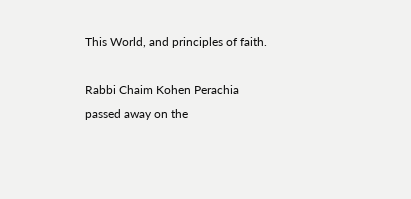This World, and principles of faith.

Rabbi Chaim Kohen Perachia passed away on the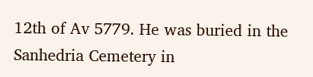12th of Av 5779. He was buried in the Sanhedria Cemetery in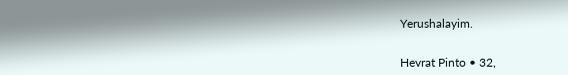Yerushalayim.


Hevrat Pinto • 32,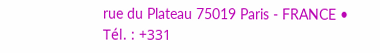rue du Plateau 75019 Paris - FRANCE • Tél. : +331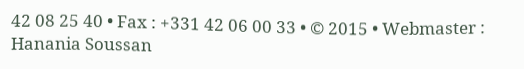42 08 25 40 • Fax : +331 42 06 00 33 • © 2015 • Webmaster : Hanania Soussan